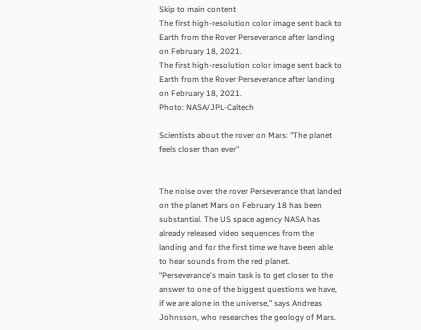Skip to main content
The first high-resolution color image sent back to Earth from the Rover Perseverance after landing on February 18, 2021.
The first high-resolution color image sent back to Earth from the Rover Perseverance after landing on February 18, 2021.
Photo: NASA/JPL-Caltech

Scientists about the rover on Mars: "The planet feels closer than ever"


The noise over the rover Perseverance that landed on the planet Mars on February 18 has been substantial. The US space agency NASA has already released video sequences from the landing and for the first time we have been able to hear sounds from the red planet.
“Perseverance's main task is to get closer to the answer to one of the biggest questions we have, if we are alone in the universe,” says Andreas Johnsson, who researches the geology of Mars.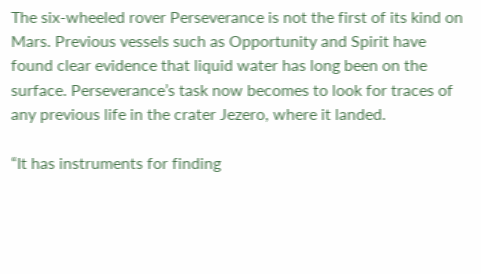The six-wheeled rover Perseverance is not the first of its kind on Mars. Previous vessels such as Opportunity and Spirit have found clear evidence that liquid water has long been on the surface. Perseverance’s task now becomes to look for traces of any previous life in the crater Jezero, where it landed.

“It has instruments for finding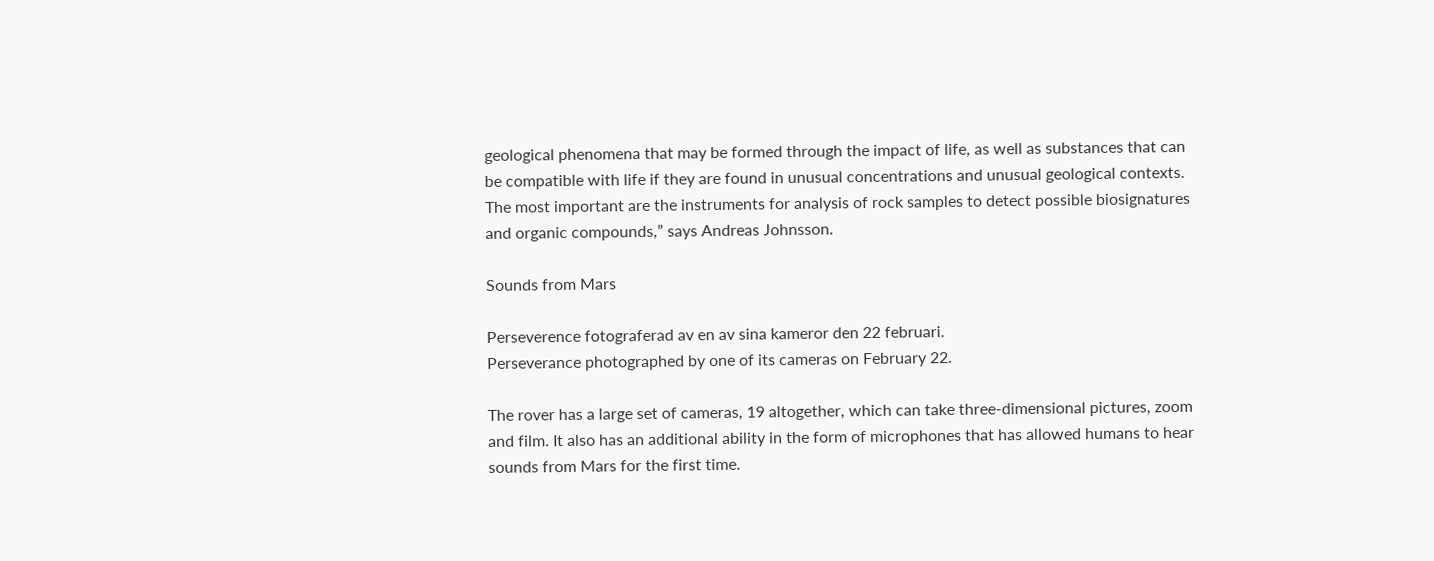geological phenomena that may be formed through the impact of life, as well as substances that can be compatible with life if they are found in unusual concentrations and unusual geological contexts. The most important are the instruments for analysis of rock samples to detect possible biosignatures and organic compounds,” says Andreas Johnsson.

Sounds from Mars

Perseverence fotograferad av en av sina kameror den 22 februari.
Perseverance photographed by one of its cameras on February 22.

The rover has a large set of cameras, 19 altogether, which can take three-dimensional pictures, zoom and film. It also has an additional ability in the form of microphones that has allowed humans to hear sounds from Mars for the first time.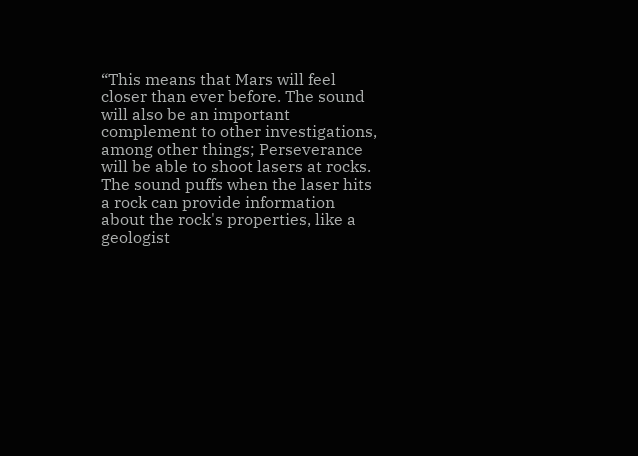“This means that Mars will feel closer than ever before. The sound will also be an important complement to other investigations, among other things; Perseverance will be able to shoot lasers at rocks. The sound puffs when the laser hits a rock can provide information about the rock's properties, like a geologist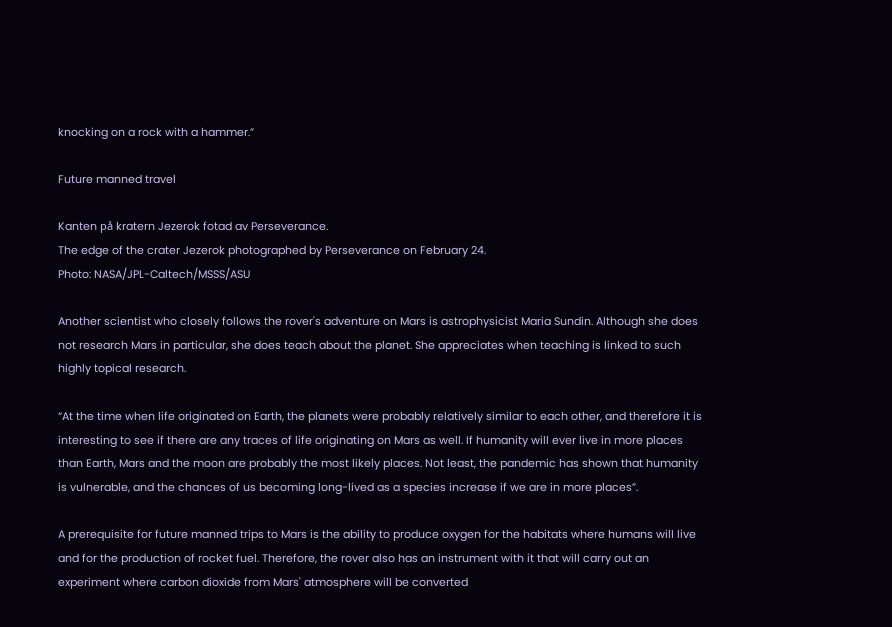knocking on a rock with a hammer.”

Future manned travel

Kanten på kratern Jezerok fotad av Perseverance.
The edge of the crater Jezerok photographed by Perseverance on February 24.
Photo: NASA/JPL-Caltech/MSSS/ASU

Another scientist who closely follows the rover's adventure on Mars is astrophysicist Maria Sundin. Although she does not research Mars in particular, she does teach about the planet. She appreciates when teaching is linked to such highly topical research.

“At the time when life originated on Earth, the planets were probably relatively similar to each other, and therefore it is interesting to see if there are any traces of life originating on Mars as well. If humanity will ever live in more places than Earth, Mars and the moon are probably the most likely places. Not least, the pandemic has shown that humanity is vulnerable, and the chances of us becoming long-lived as a species increase if we are in more places”.

A prerequisite for future manned trips to Mars is the ability to produce oxygen for the habitats where humans will live and for the production of rocket fuel. Therefore, the rover also has an instrument with it that will carry out an experiment where carbon dioxide from Mars' atmosphere will be converted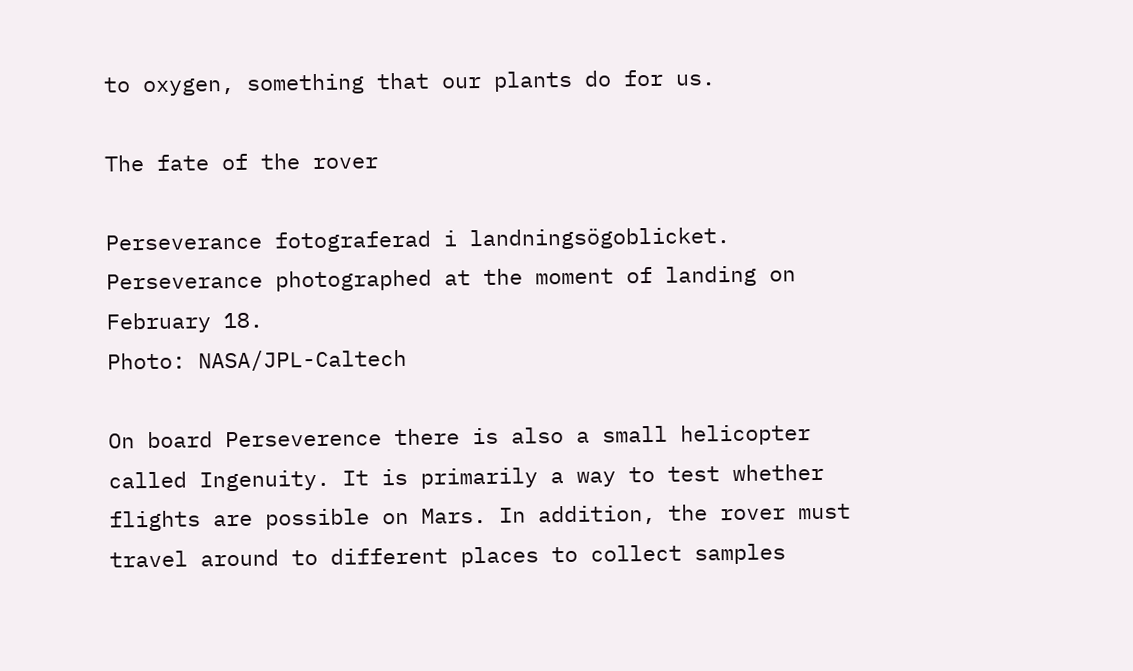to oxygen, something that our plants do for us.

The fate of the rover

Perseverance fotograferad i landningsögoblicket.
Perseverance photographed at the moment of landing on February 18.
Photo: NASA/JPL-Caltech

On board Perseverence there is also a small helicopter called Ingenuity. It is primarily a way to test whether flights are possible on Mars. In addition, the rover must travel around to different places to collect samples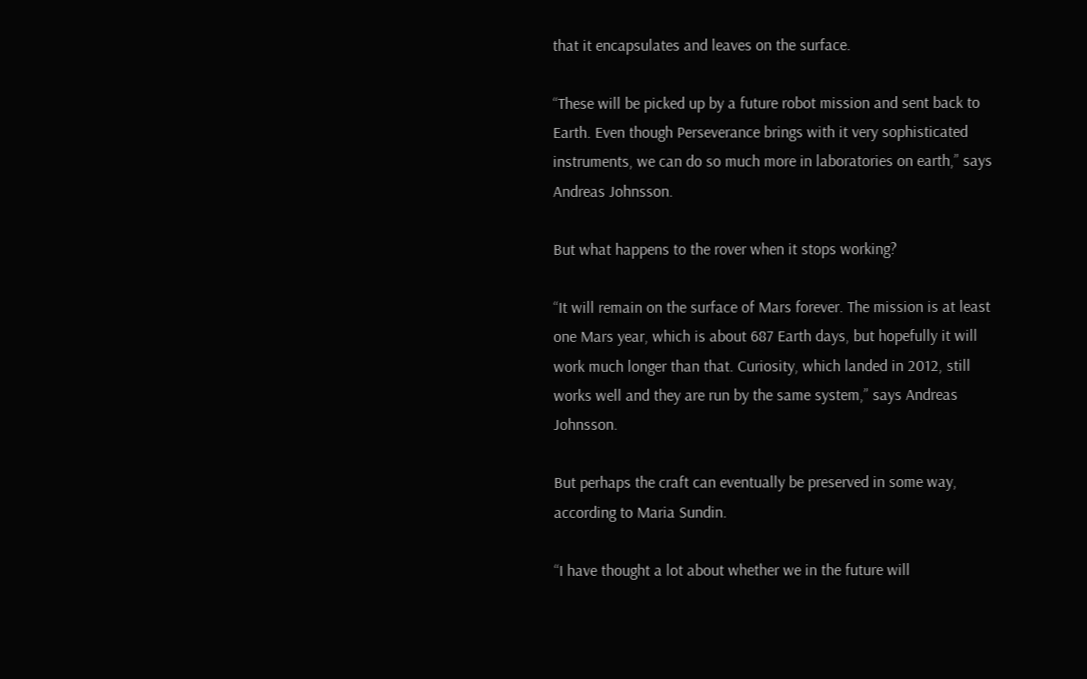that it encapsulates and leaves on the surface.

“These will be picked up by a future robot mission and sent back to Earth. Even though Perseverance brings with it very sophisticated instruments, we can do so much more in laboratories on earth,” says Andreas Johnsson.

But what happens to the rover when it stops working?

“It will remain on the surface of Mars forever. The mission is at least one Mars year, which is about 687 Earth days, but hopefully it will work much longer than that. Curiosity, which landed in 2012, still works well and they are run by the same system,” says Andreas Johnsson.

But perhaps the craft can eventually be preserved in some way, according to Maria Sundin.

“I have thought a lot about whether we in the future will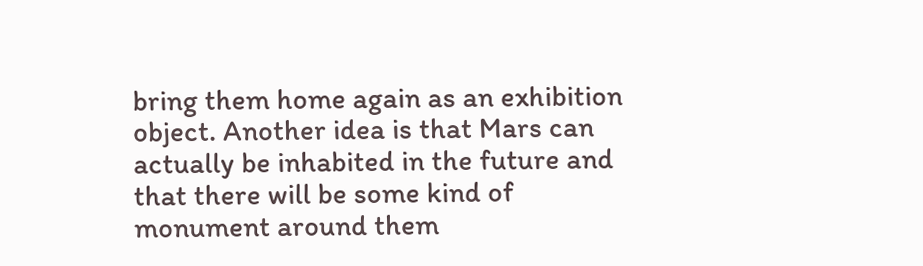bring them home again as an exhibition object. Another idea is that Mars can actually be inhabited in the future and that there will be some kind of monument around them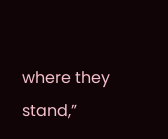where they stand,”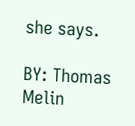she says.

BY: Thomas Melin